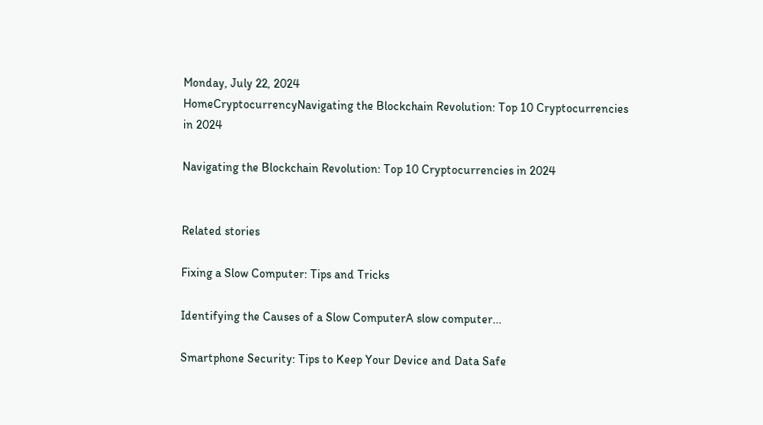Monday, July 22, 2024
HomeCryptocurrencyNavigating the Blockchain Revolution: Top 10 Cryptocurrencies in 2024

Navigating the Blockchain Revolution: Top 10 Cryptocurrencies in 2024


Related stories

Fixing a Slow Computer: Tips and Tricks

Identifying the Causes of a Slow ComputerA slow computer...

Smartphone Security: Tips to Keep Your Device and Data Safe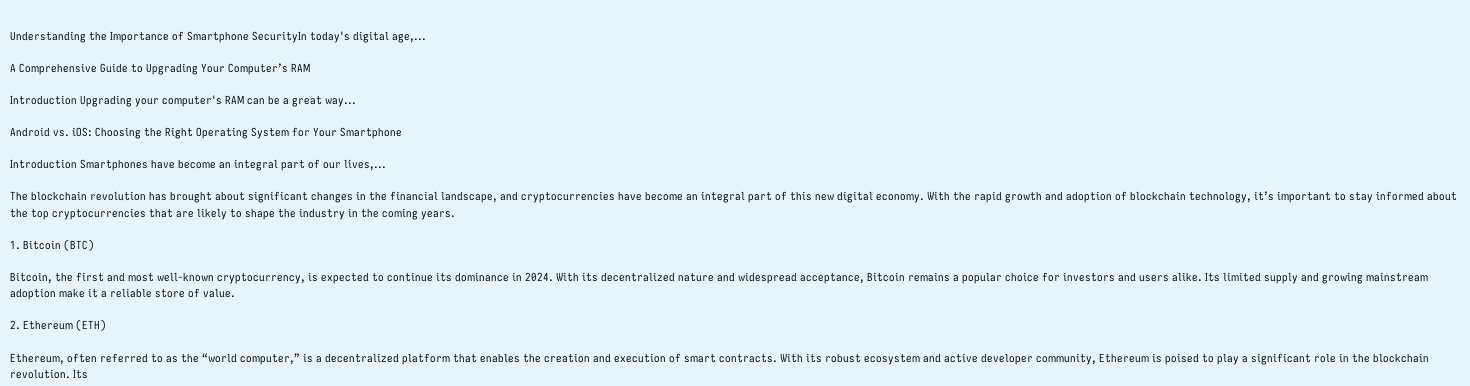Understanding the Importance of Smartphone SecurityIn today's digital age,...

A Comprehensive Guide to Upgrading Your Computer’s RAM

Introduction Upgrading your computer's RAM can be a great way...

Android vs. iOS: Choosing the Right Operating System for Your Smartphone

Introduction Smartphones have become an integral part of our lives,...

The blockchain revolution has brought about significant changes in the financial landscape, and cryptocurrencies have become an integral part of this new digital economy. With the rapid growth and adoption of blockchain technology, it’s important to stay informed about the top cryptocurrencies that are likely to shape the industry in the coming years.

1. Bitcoin (BTC)

Bitcoin, the first and most well-known cryptocurrency, is expected to continue its dominance in 2024. With its decentralized nature and widespread acceptance, Bitcoin remains a popular choice for investors and users alike. Its limited supply and growing mainstream adoption make it a reliable store of value.

2. Ethereum (ETH)

Ethereum, often referred to as the “world computer,” is a decentralized platform that enables the creation and execution of smart contracts. With its robust ecosystem and active developer community, Ethereum is poised to play a significant role in the blockchain revolution. Its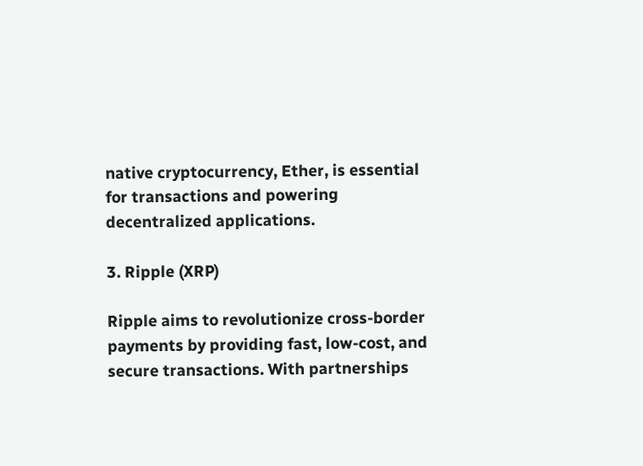native cryptocurrency, Ether, is essential for transactions and powering decentralized applications.

3. Ripple (XRP)

Ripple aims to revolutionize cross-border payments by providing fast, low-cost, and secure transactions. With partnerships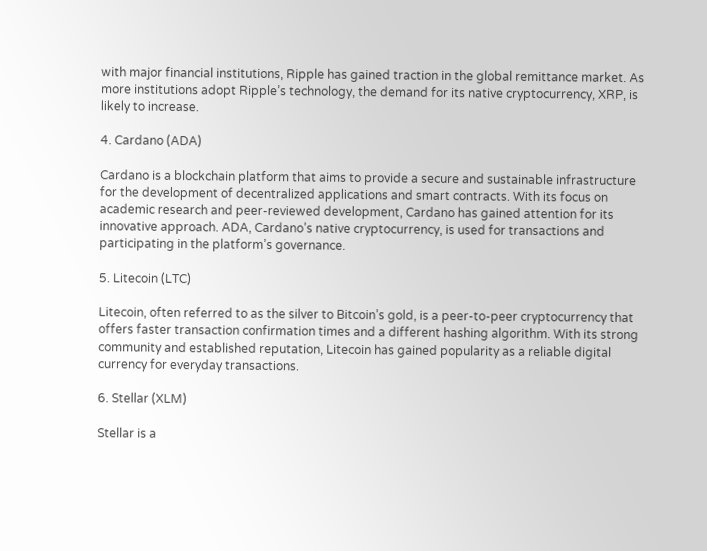with major financial institutions, Ripple has gained traction in the global remittance market. As more institutions adopt Ripple’s technology, the demand for its native cryptocurrency, XRP, is likely to increase.

4. Cardano (ADA)

Cardano is a blockchain platform that aims to provide a secure and sustainable infrastructure for the development of decentralized applications and smart contracts. With its focus on academic research and peer-reviewed development, Cardano has gained attention for its innovative approach. ADA, Cardano’s native cryptocurrency, is used for transactions and participating in the platform’s governance.

5. Litecoin (LTC)

Litecoin, often referred to as the silver to Bitcoin’s gold, is a peer-to-peer cryptocurrency that offers faster transaction confirmation times and a different hashing algorithm. With its strong community and established reputation, Litecoin has gained popularity as a reliable digital currency for everyday transactions.

6. Stellar (XLM)

Stellar is a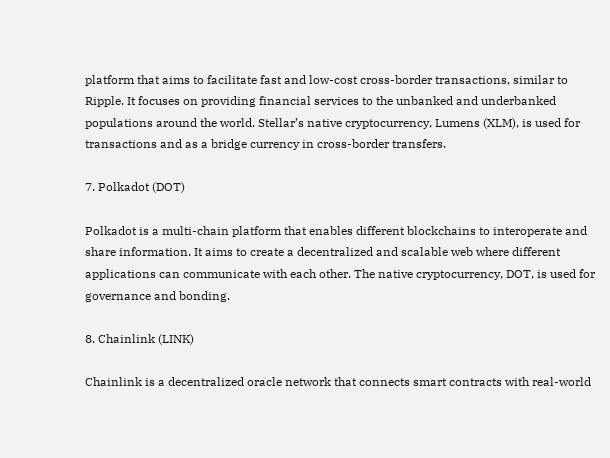platform that aims to facilitate fast and low-cost cross-border transactions, similar to Ripple. It focuses on providing financial services to the unbanked and underbanked populations around the world. Stellar’s native cryptocurrency, Lumens (XLM), is used for transactions and as a bridge currency in cross-border transfers.

7. Polkadot (DOT)

Polkadot is a multi-chain platform that enables different blockchains to interoperate and share information. It aims to create a decentralized and scalable web where different applications can communicate with each other. The native cryptocurrency, DOT, is used for governance and bonding.

8. Chainlink (LINK)

Chainlink is a decentralized oracle network that connects smart contracts with real-world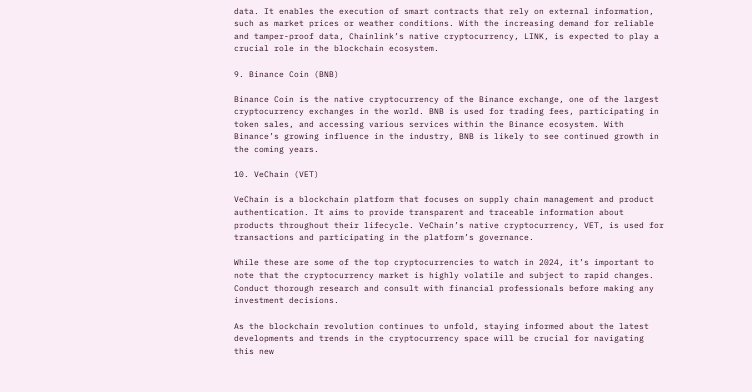data. It enables the execution of smart contracts that rely on external information, such as market prices or weather conditions. With the increasing demand for reliable and tamper-proof data, Chainlink’s native cryptocurrency, LINK, is expected to play a crucial role in the blockchain ecosystem.

9. Binance Coin (BNB)

Binance Coin is the native cryptocurrency of the Binance exchange, one of the largest cryptocurrency exchanges in the world. BNB is used for trading fees, participating in token sales, and accessing various services within the Binance ecosystem. With Binance’s growing influence in the industry, BNB is likely to see continued growth in the coming years.

10. VeChain (VET)

VeChain is a blockchain platform that focuses on supply chain management and product authentication. It aims to provide transparent and traceable information about products throughout their lifecycle. VeChain’s native cryptocurrency, VET, is used for transactions and participating in the platform’s governance.

While these are some of the top cryptocurrencies to watch in 2024, it’s important to note that the cryptocurrency market is highly volatile and subject to rapid changes. Conduct thorough research and consult with financial professionals before making any investment decisions.

As the blockchain revolution continues to unfold, staying informed about the latest developments and trends in the cryptocurrency space will be crucial for navigating this new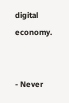digital economy.


- Never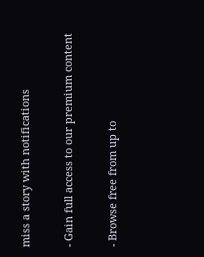miss a story with notifications

- Gain full access to our premium content

- Browse free from up to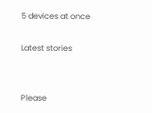5 devices at once

Latest stories


Please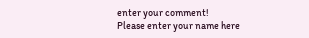enter your comment!
Please enter your name here